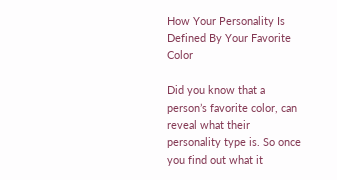How Your Personality Is Defined By Your Favorite Color

Did you know that a person’s favorite color, can reveal what their personality type is. So once you find out what it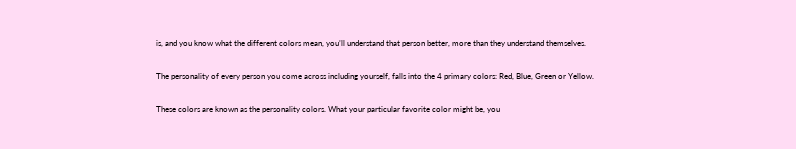is, and you know what the different colors mean, you’ll understand that person better, more than they understand themselves.

The personality of every person you come across including yourself, falls into the 4 primary colors: Red, Blue, Green or Yellow.

These colors are known as the personality colors. What your particular favorite color might be, you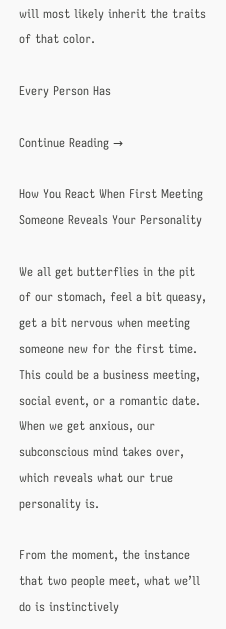will most likely inherit the traits of that color.

Every Person Has

Continue Reading →

How You React When First Meeting Someone Reveals Your Personality

We all get butterflies in the pit of our stomach, feel a bit queasy, get a bit nervous when meeting someone new for the first time. This could be a business meeting, social event, or a romantic date. When we get anxious, our subconscious mind takes over, which reveals what our true personality is.

From the moment, the instance that two people meet, what we’ll do is instinctively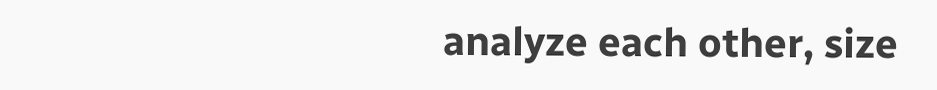analyze each other, size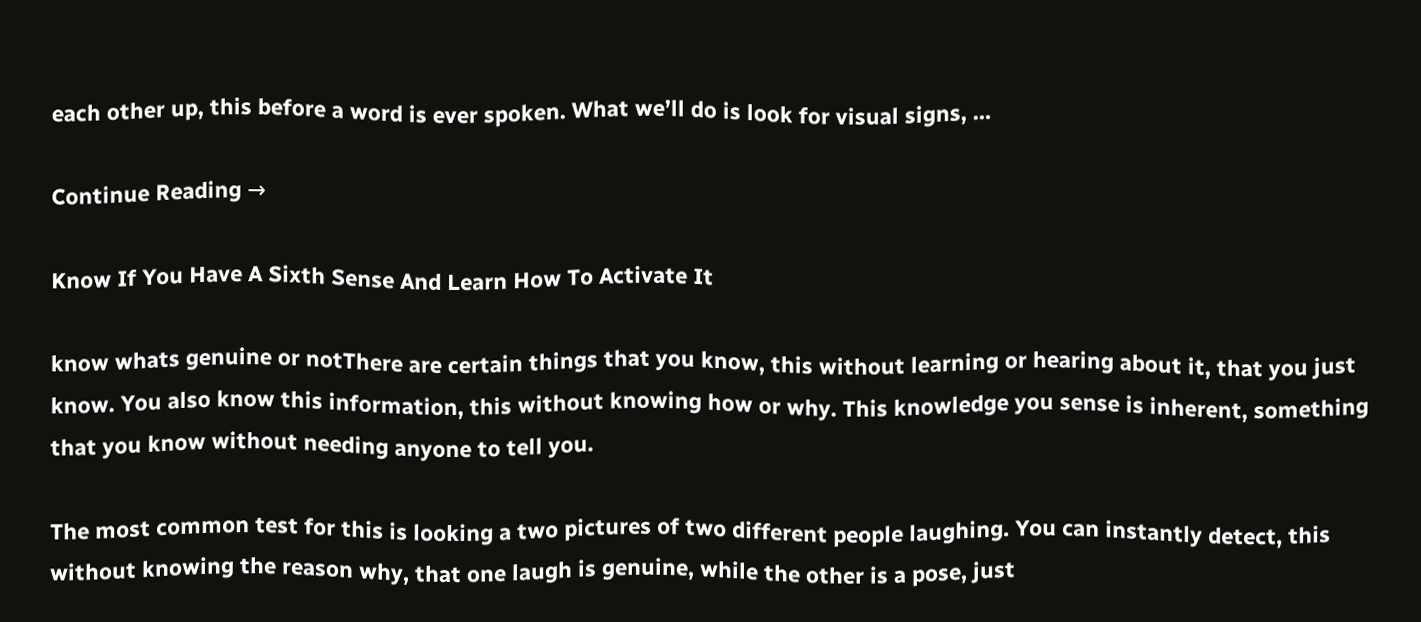each other up, this before a word is ever spoken. What we’ll do is look for visual signs, …

Continue Reading →

Know If You Have A Sixth Sense And Learn How To Activate It

know whats genuine or notThere are certain things that you know, this without learning or hearing about it, that you just know. You also know this information, this without knowing how or why. This knowledge you sense is inherent, something that you know without needing anyone to tell you.

The most common test for this is looking a two pictures of two different people laughing. You can instantly detect, this without knowing the reason why, that one laugh is genuine, while the other is a pose, just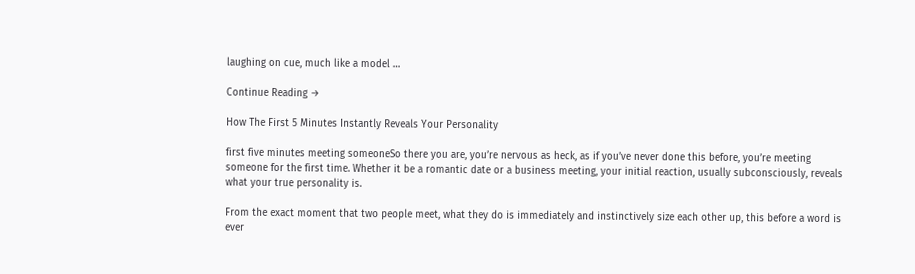laughing on cue, much like a model …

Continue Reading →

How The First 5 Minutes Instantly Reveals Your Personality

first five minutes meeting someoneSo there you are, you’re nervous as heck, as if you’ve never done this before, you’re meeting someone for the first time. Whether it be a romantic date or a business meeting, your initial reaction, usually subconsciously, reveals what your true personality is.

From the exact moment that two people meet, what they do is immediately and instinctively size each other up, this before a word is ever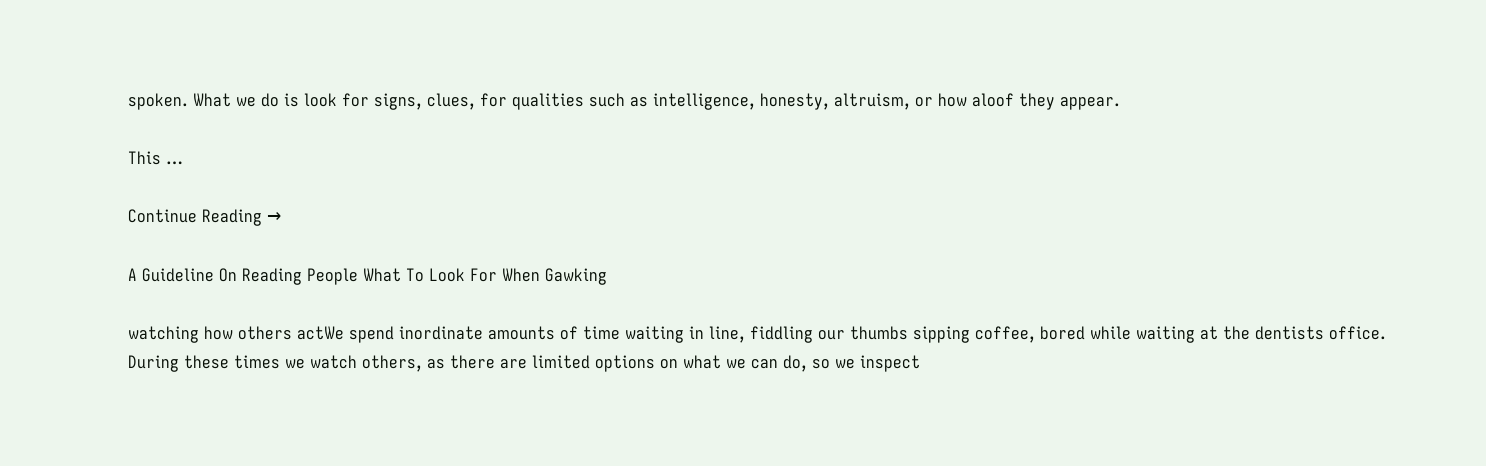spoken. What we do is look for signs, clues, for qualities such as intelligence, honesty, altruism, or how aloof they appear.

This …

Continue Reading →

A Guideline On Reading People What To Look For When Gawking

watching how others actWe spend inordinate amounts of time waiting in line, fiddling our thumbs sipping coffee, bored while waiting at the dentists office. During these times we watch others, as there are limited options on what we can do, so we inspect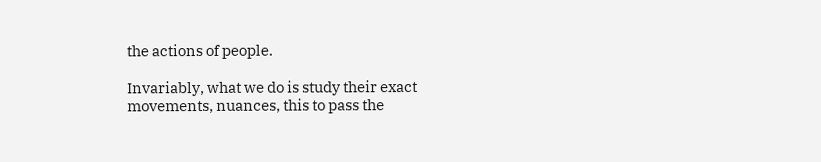the actions of people.

Invariably, what we do is study their exact movements, nuances, this to pass the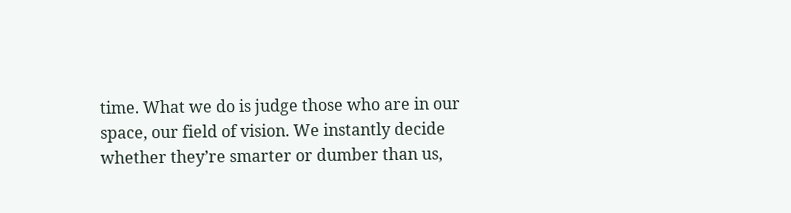time. What we do is judge those who are in our space, our field of vision. We instantly decide whether they’re smarter or dumber than us,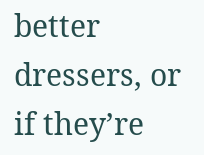better dressers, or if they’re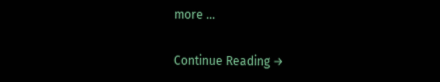more …

Continue Reading →